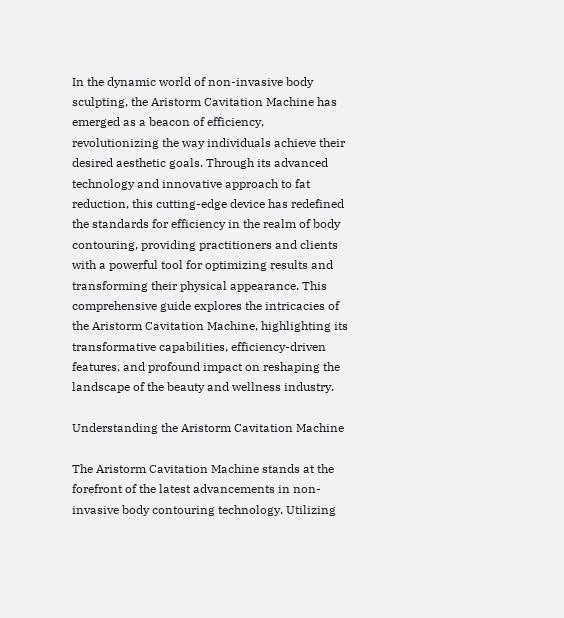In the dynamic world of non-invasive body sculpting, the Aristorm Cavitation Machine has emerged as a beacon of efficiency, revolutionizing the way individuals achieve their desired aesthetic goals. Through its advanced technology and innovative approach to fat reduction, this cutting-edge device has redefined the standards for efficiency in the realm of body contouring, providing practitioners and clients with a powerful tool for optimizing results and transforming their physical appearance. This comprehensive guide explores the intricacies of the Aristorm Cavitation Machine, highlighting its transformative capabilities, efficiency-driven features, and profound impact on reshaping the landscape of the beauty and wellness industry.

Understanding the Aristorm Cavitation Machine

The Aristorm Cavitation Machine stands at the forefront of the latest advancements in non-invasive body contouring technology. Utilizing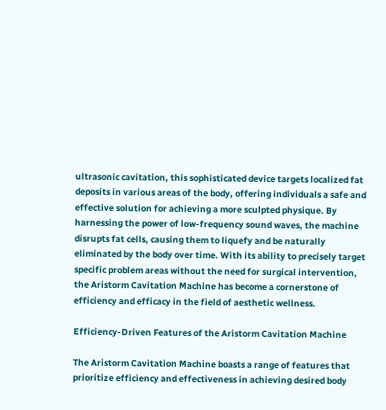ultrasonic cavitation, this sophisticated device targets localized fat deposits in various areas of the body, offering individuals a safe and effective solution for achieving a more sculpted physique. By harnessing the power of low-frequency sound waves, the machine disrupts fat cells, causing them to liquefy and be naturally eliminated by the body over time. With its ability to precisely target specific problem areas without the need for surgical intervention, the Aristorm Cavitation Machine has become a cornerstone of efficiency and efficacy in the field of aesthetic wellness.

Efficiency-Driven Features of the Aristorm Cavitation Machine

The Aristorm Cavitation Machine boasts a range of features that prioritize efficiency and effectiveness in achieving desired body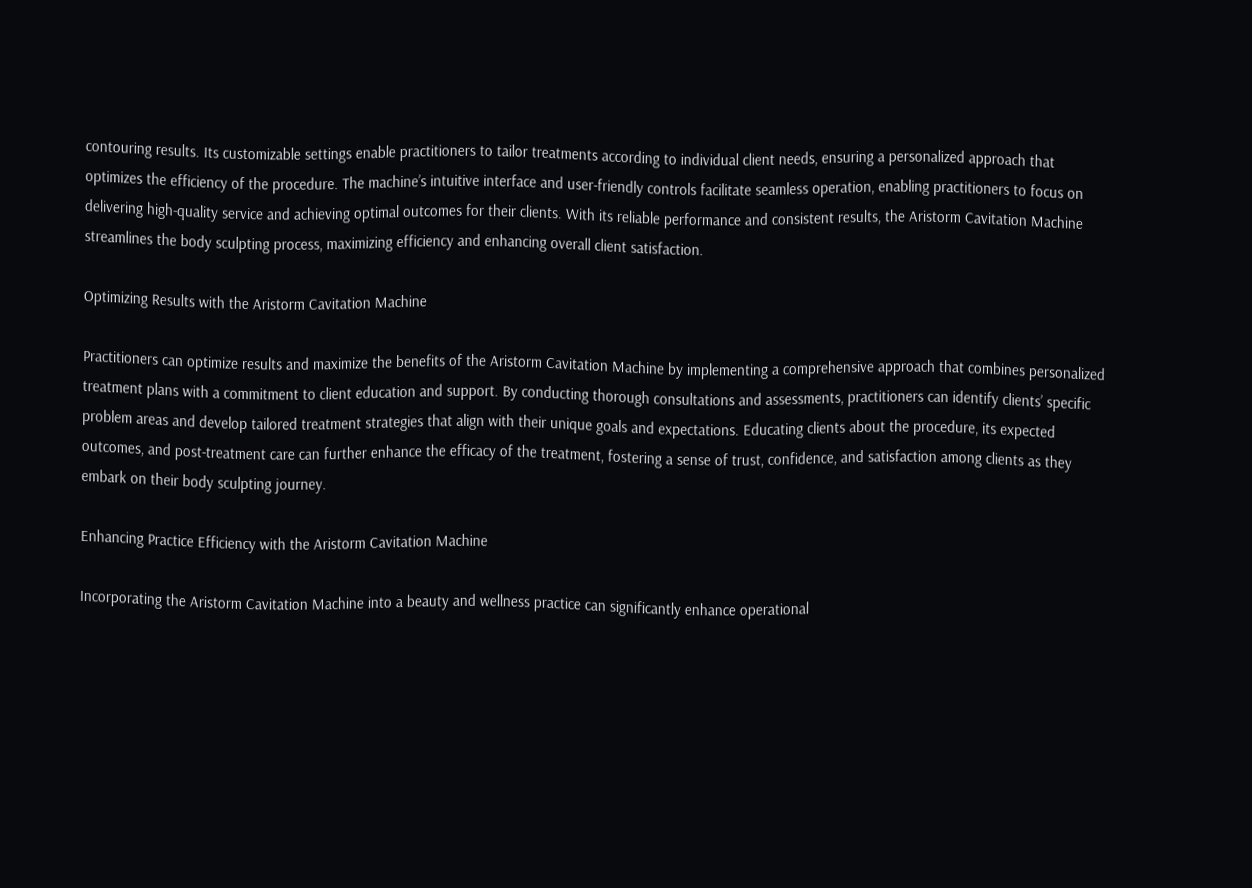contouring results. Its customizable settings enable practitioners to tailor treatments according to individual client needs, ensuring a personalized approach that optimizes the efficiency of the procedure. The machine’s intuitive interface and user-friendly controls facilitate seamless operation, enabling practitioners to focus on delivering high-quality service and achieving optimal outcomes for their clients. With its reliable performance and consistent results, the Aristorm Cavitation Machine streamlines the body sculpting process, maximizing efficiency and enhancing overall client satisfaction.

Optimizing Results with the Aristorm Cavitation Machine

Practitioners can optimize results and maximize the benefits of the Aristorm Cavitation Machine by implementing a comprehensive approach that combines personalized treatment plans with a commitment to client education and support. By conducting thorough consultations and assessments, practitioners can identify clients’ specific problem areas and develop tailored treatment strategies that align with their unique goals and expectations. Educating clients about the procedure, its expected outcomes, and post-treatment care can further enhance the efficacy of the treatment, fostering a sense of trust, confidence, and satisfaction among clients as they embark on their body sculpting journey.

Enhancing Practice Efficiency with the Aristorm Cavitation Machine

Incorporating the Aristorm Cavitation Machine into a beauty and wellness practice can significantly enhance operational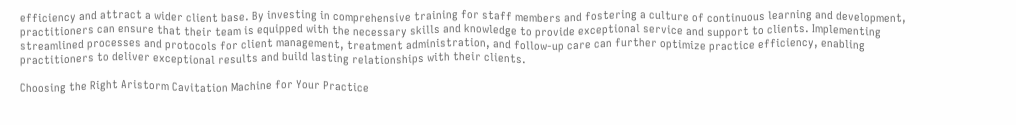efficiency and attract a wider client base. By investing in comprehensive training for staff members and fostering a culture of continuous learning and development, practitioners can ensure that their team is equipped with the necessary skills and knowledge to provide exceptional service and support to clients. Implementing streamlined processes and protocols for client management, treatment administration, and follow-up care can further optimize practice efficiency, enabling practitioners to deliver exceptional results and build lasting relationships with their clients.

Choosing the Right Aristorm Cavitation Machine for Your Practice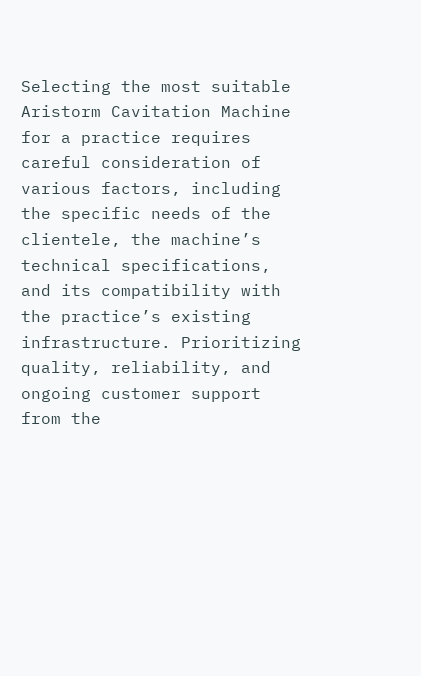Selecting the most suitable Aristorm Cavitation Machine for a practice requires careful consideration of various factors, including the specific needs of the clientele, the machine’s technical specifications, and its compatibility with the practice’s existing infrastructure. Prioritizing quality, reliability, and ongoing customer support from the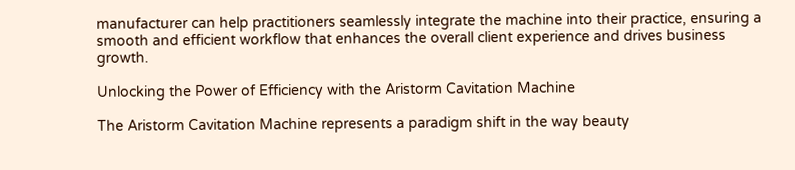manufacturer can help practitioners seamlessly integrate the machine into their practice, ensuring a smooth and efficient workflow that enhances the overall client experience and drives business growth.

Unlocking the Power of Efficiency with the Aristorm Cavitation Machine

The Aristorm Cavitation Machine represents a paradigm shift in the way beauty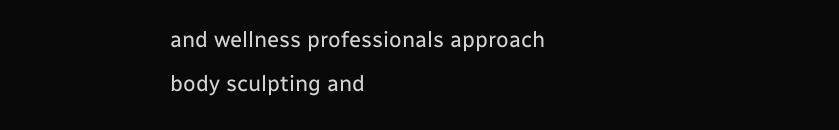and wellness professionals approach body sculpting and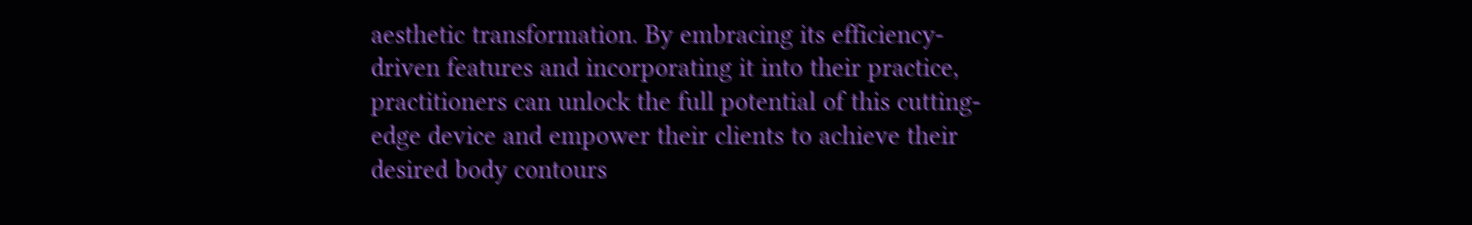aesthetic transformation. By embracing its efficiency-driven features and incorporating it into their practice, practitioners can unlock the full potential of this cutting-edge device and empower their clients to achieve their desired body contours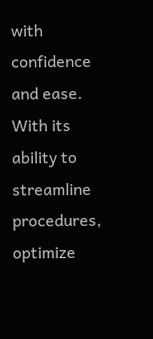with confidence and ease. With its ability to streamline procedures, optimize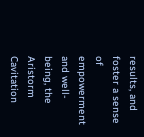results, and foster a sense of empowerment and well-being, the Aristorm Cavitation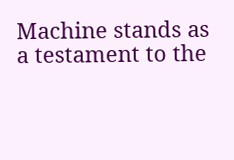Machine stands as a testament to the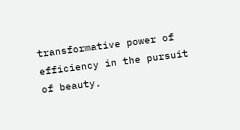transformative power of efficiency in the pursuit of beauty,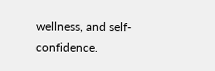wellness, and self-confidence.